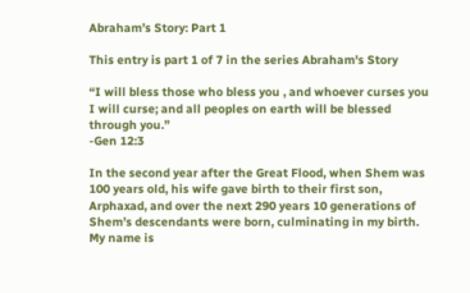Abraham’s Story: Part 1

This entry is part 1 of 7 in the series Abraham's Story

“I will bless those who bless you , and whoever curses you I will curse; and all peoples on earth will be blessed through you.”
-Gen 12:3

In the second year after the Great Flood, when Shem was 100 years old, his wife gave birth to their first son, Arphaxad, and over the next 290 years 10 generations of Shem’s descendants were born, culminating in my birth. My name is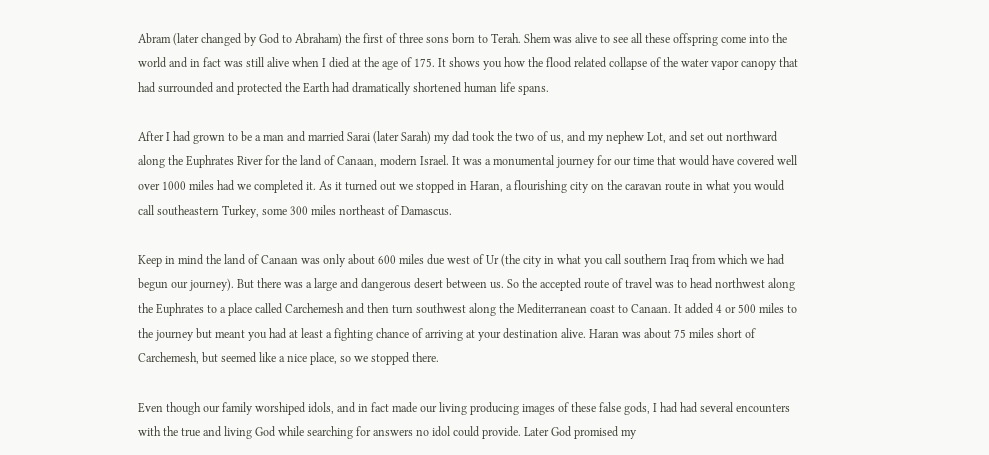Abram (later changed by God to Abraham) the first of three sons born to Terah. Shem was alive to see all these offspring come into the world and in fact was still alive when I died at the age of 175. It shows you how the flood related collapse of the water vapor canopy that had surrounded and protected the Earth had dramatically shortened human life spans.

After I had grown to be a man and married Sarai (later Sarah) my dad took the two of us, and my nephew Lot, and set out northward along the Euphrates River for the land of Canaan, modern Israel. It was a monumental journey for our time that would have covered well over 1000 miles had we completed it. As it turned out we stopped in Haran, a flourishing city on the caravan route in what you would call southeastern Turkey, some 300 miles northeast of Damascus.

Keep in mind the land of Canaan was only about 600 miles due west of Ur (the city in what you call southern Iraq from which we had begun our journey). But there was a large and dangerous desert between us. So the accepted route of travel was to head northwest along the Euphrates to a place called Carchemesh and then turn southwest along the Mediterranean coast to Canaan. It added 4 or 500 miles to the journey but meant you had at least a fighting chance of arriving at your destination alive. Haran was about 75 miles short of Carchemesh, but seemed like a nice place, so we stopped there.

Even though our family worshiped idols, and in fact made our living producing images of these false gods, I had had several encounters with the true and living God while searching for answers no idol could provide. Later God promised my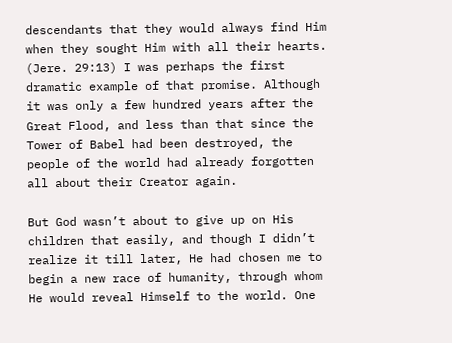descendants that they would always find Him when they sought Him with all their hearts. (Jere. 29:13) I was perhaps the first dramatic example of that promise. Although it was only a few hundred years after the Great Flood, and less than that since the Tower of Babel had been destroyed, the people of the world had already forgotten all about their Creator again.

But God wasn’t about to give up on His children that easily, and though I didn’t realize it till later, He had chosen me to begin a new race of humanity, through whom He would reveal Himself to the world. One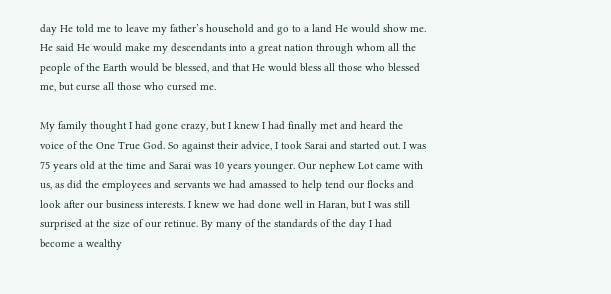day He told me to leave my father’s household and go to a land He would show me. He said He would make my descendants into a great nation through whom all the people of the Earth would be blessed, and that He would bless all those who blessed me, but curse all those who cursed me.

My family thought I had gone crazy, but I knew I had finally met and heard the voice of the One True God. So against their advice, I took Sarai and started out. I was 75 years old at the time and Sarai was 10 years younger. Our nephew Lot came with us, as did the employees and servants we had amassed to help tend our flocks and look after our business interests. I knew we had done well in Haran, but I was still surprised at the size of our retinue. By many of the standards of the day I had become a wealthy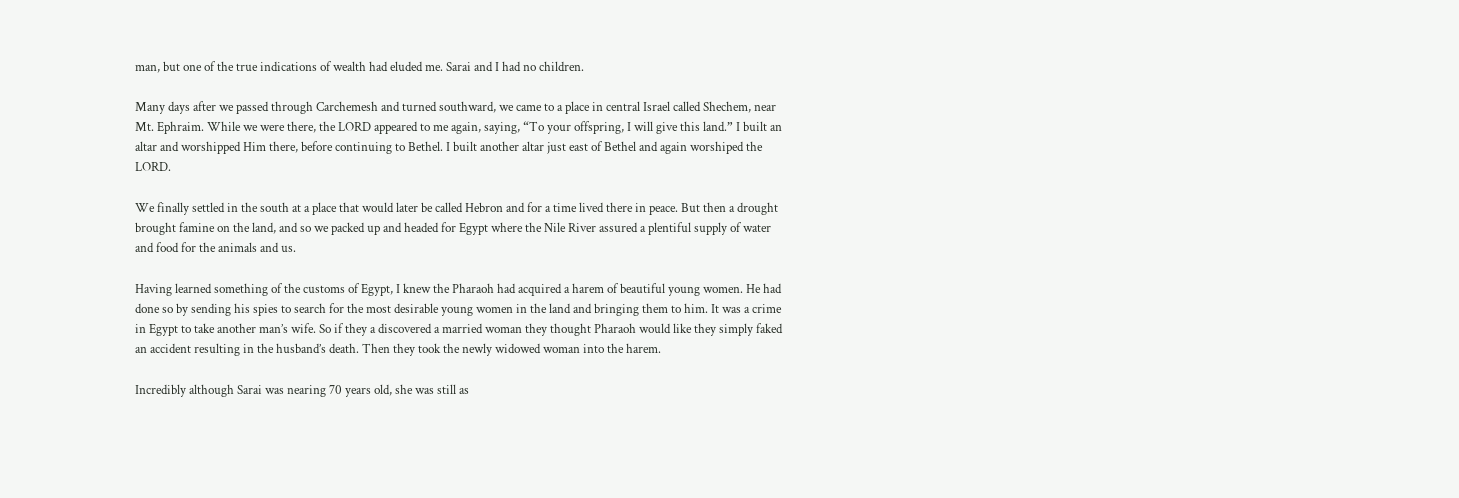man, but one of the true indications of wealth had eluded me. Sarai and I had no children.

Many days after we passed through Carchemesh and turned southward, we came to a place in central Israel called Shechem, near Mt. Ephraim. While we were there, the LORD appeared to me again, saying, “To your offspring, I will give this land.” I built an altar and worshipped Him there, before continuing to Bethel. I built another altar just east of Bethel and again worshiped the LORD.

We finally settled in the south at a place that would later be called Hebron and for a time lived there in peace. But then a drought brought famine on the land, and so we packed up and headed for Egypt where the Nile River assured a plentiful supply of water and food for the animals and us.

Having learned something of the customs of Egypt, I knew the Pharaoh had acquired a harem of beautiful young women. He had done so by sending his spies to search for the most desirable young women in the land and bringing them to him. It was a crime in Egypt to take another man’s wife. So if they a discovered a married woman they thought Pharaoh would like they simply faked an accident resulting in the husband’s death. Then they took the newly widowed woman into the harem.

Incredibly although Sarai was nearing 70 years old, she was still as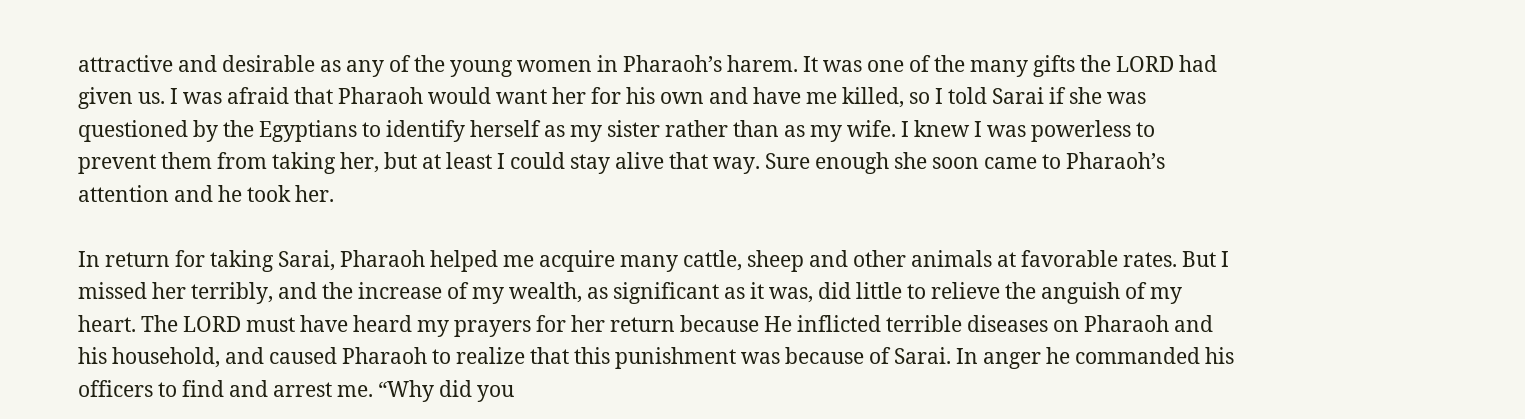attractive and desirable as any of the young women in Pharaoh’s harem. It was one of the many gifts the LORD had given us. I was afraid that Pharaoh would want her for his own and have me killed, so I told Sarai if she was questioned by the Egyptians to identify herself as my sister rather than as my wife. I knew I was powerless to prevent them from taking her, but at least I could stay alive that way. Sure enough she soon came to Pharaoh’s attention and he took her.

In return for taking Sarai, Pharaoh helped me acquire many cattle, sheep and other animals at favorable rates. But I missed her terribly, and the increase of my wealth, as significant as it was, did little to relieve the anguish of my heart. The LORD must have heard my prayers for her return because He inflicted terrible diseases on Pharaoh and his household, and caused Pharaoh to realize that this punishment was because of Sarai. In anger he commanded his officers to find and arrest me. “Why did you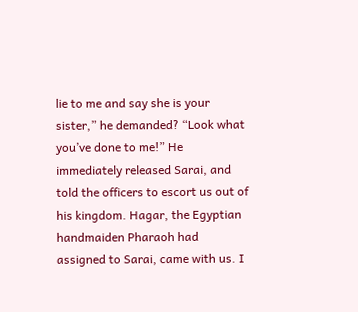lie to me and say she is your sister,” he demanded? “Look what you’ve done to me!” He immediately released Sarai, and told the officers to escort us out of his kingdom. Hagar, the Egyptian handmaiden Pharaoh had assigned to Sarai, came with us. I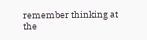remember thinking at the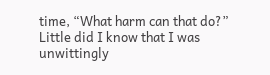time, “What harm can that do?” Little did I know that I was unwittingly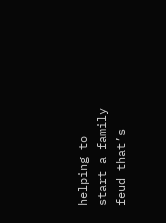helping to start a family feud that’s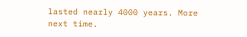lasted nearly 4000 years. More next time.